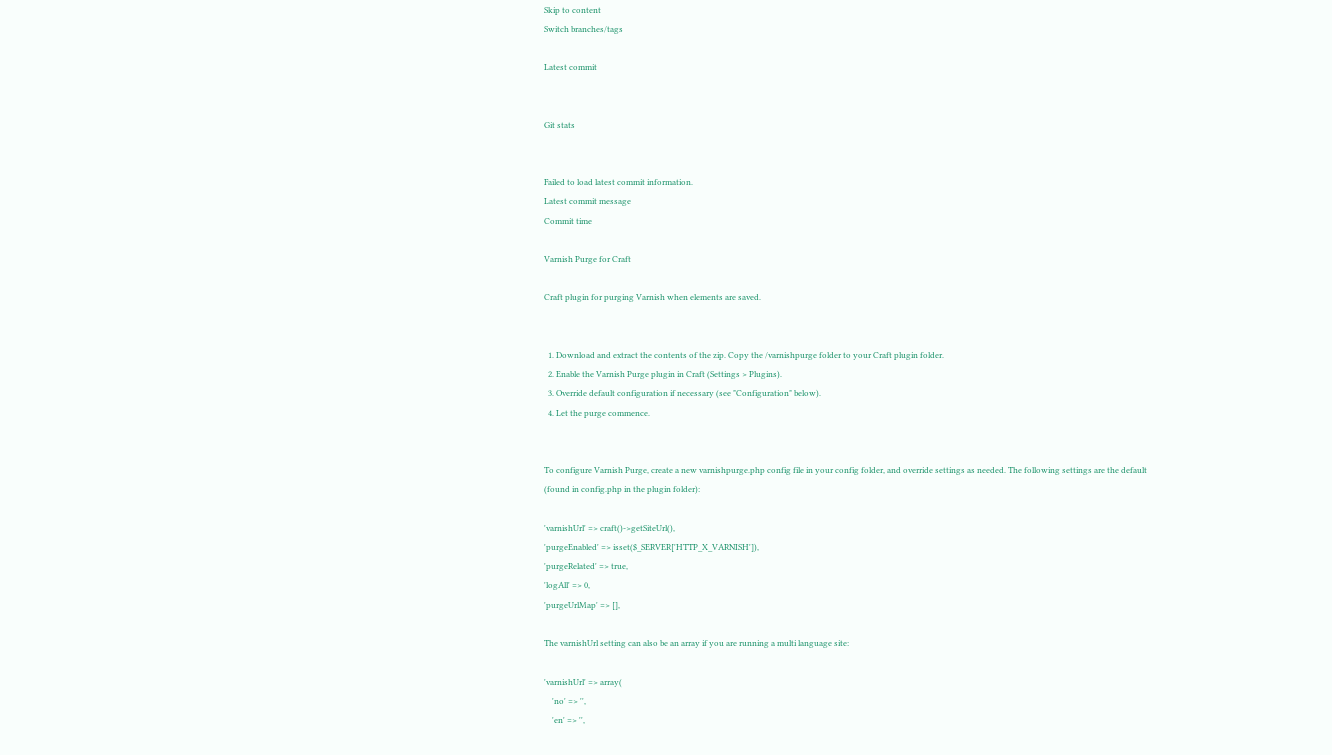Skip to content
Switch branches/tags

Latest commit


Git stats


Failed to load latest commit information.
Latest commit message
Commit time

Varnish Purge for Craft

Craft plugin for purging Varnish when elements are saved.


  1. Download and extract the contents of the zip. Copy the /varnishpurge folder to your Craft plugin folder.
  2. Enable the Varnish Purge plugin in Craft (Settings > Plugins).
  3. Override default configuration if necessary (see "Configuration" below).
  4. Let the purge commence.


To configure Varnish Purge, create a new varnishpurge.php config file in your config folder, and override settings as needed. The following settings are the default (found in config.php in the plugin folder):

'varnishUrl' => craft()->getSiteUrl(),
'purgeEnabled' => isset($_SERVER['HTTP_X_VARNISH']),
'purgeRelated' => true,
'logAll' => 0,
'purgeUrlMap' => [],

The varnishUrl setting can also be an array if you are running a multi language site:

'varnishUrl' => array(
    'no' => '',
    'en' => '',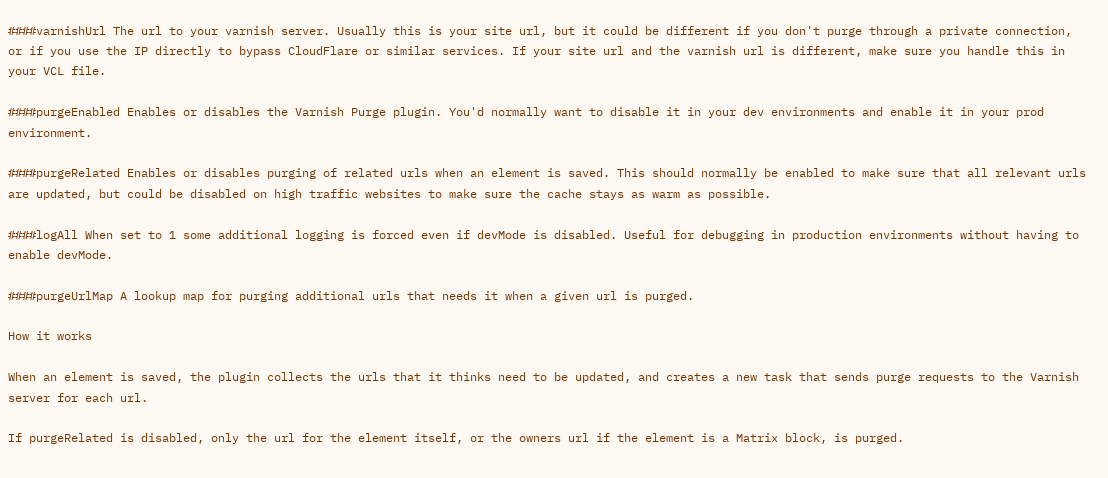####varnishUrl The url to your varnish server. Usually this is your site url, but it could be different if you don't purge through a private connection, or if you use the IP directly to bypass CloudFlare or similar services. If your site url and the varnish url is different, make sure you handle this in your VCL file.

####purgeEnabled Enables or disables the Varnish Purge plugin. You'd normally want to disable it in your dev environments and enable it in your prod environment.

####purgeRelated Enables or disables purging of related urls when an element is saved. This should normally be enabled to make sure that all relevant urls are updated, but could be disabled on high traffic websites to make sure the cache stays as warm as possible.

####logAll When set to 1 some additional logging is forced even if devMode is disabled. Useful for debugging in production environments without having to enable devMode.

####purgeUrlMap A lookup map for purging additional urls that needs it when a given url is purged.

How it works

When an element is saved, the plugin collects the urls that it thinks need to be updated, and creates a new task that sends purge requests to the Varnish server for each url.

If purgeRelated is disabled, only the url for the element itself, or the owners url if the element is a Matrix block, is purged.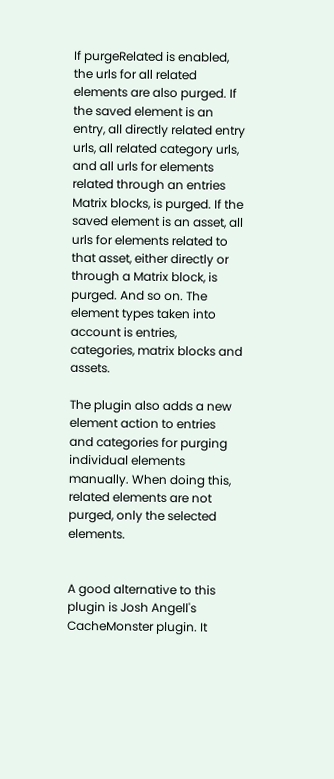If purgeRelated is enabled, the urls for all related elements are also purged. If the saved element is an entry, all directly related entry urls, all related category urls, and all urls for elements related through an entries Matrix blocks, is purged. If the saved element is an asset, all urls for elements related to that asset, either directly or through a Matrix block, is purged. And so on. The element types taken into account is entries, categories, matrix blocks and assets.

The plugin also adds a new element action to entries and categories for purging individual elements manually. When doing this, related elements are not purged, only the selected elements.


A good alternative to this plugin is Josh Angell's CacheMonster plugin. It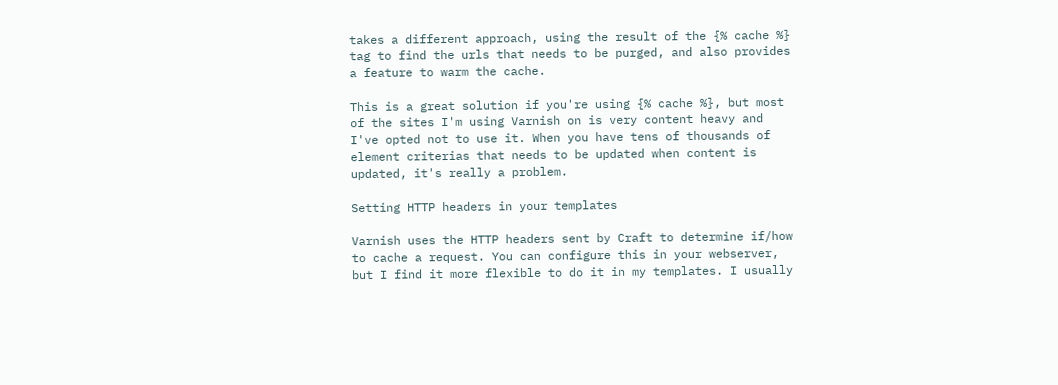takes a different approach, using the result of the {% cache %} tag to find the urls that needs to be purged, and also provides a feature to warm the cache.

This is a great solution if you're using {% cache %}, but most of the sites I'm using Varnish on is very content heavy and I've opted not to use it. When you have tens of thousands of element criterias that needs to be updated when content is updated, it's really a problem.

Setting HTTP headers in your templates

Varnish uses the HTTP headers sent by Craft to determine if/how to cache a request. You can configure this in your webserver, but I find it more flexible to do it in my templates. I usually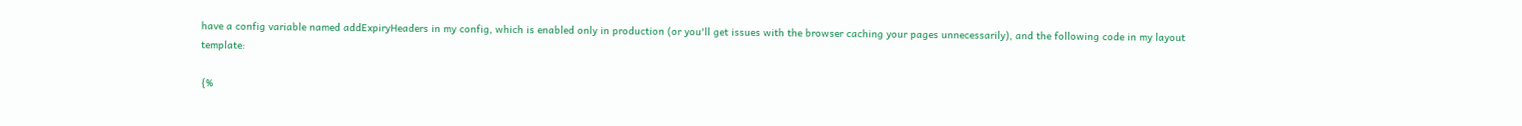have a config variable named addExpiryHeaders in my config, which is enabled only in production (or you'll get issues with the browser caching your pages unnecessarily), and the following code in my layout template:

{%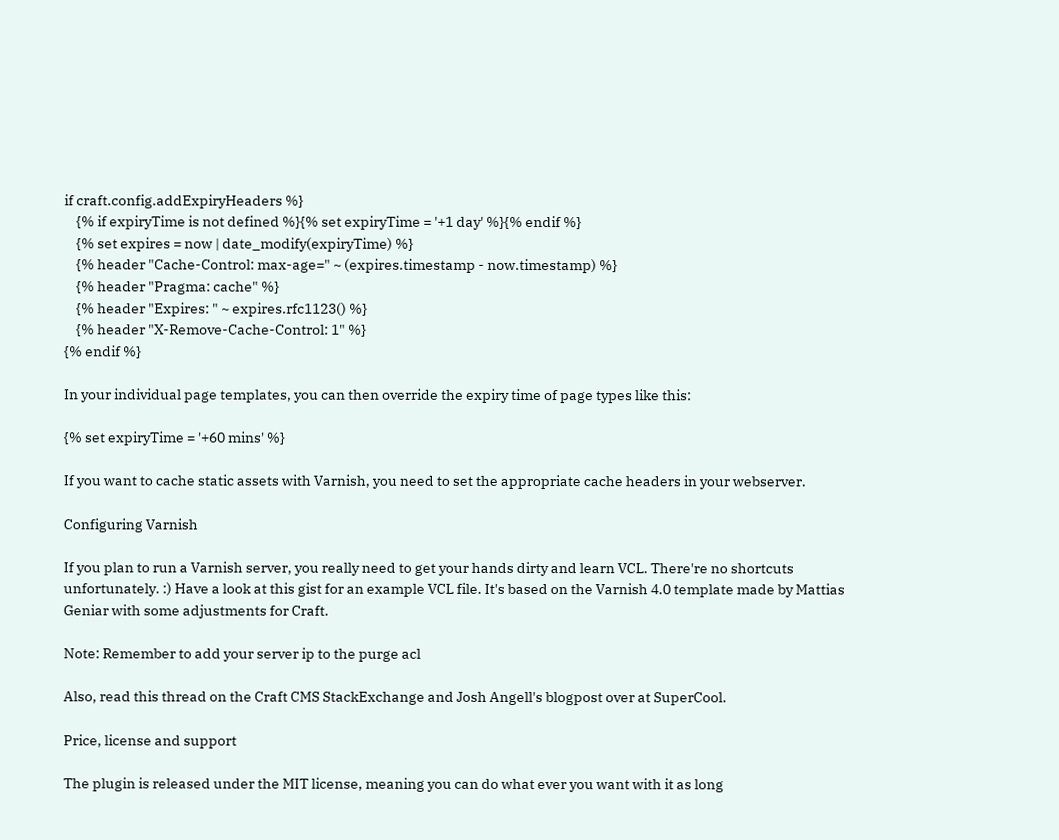if craft.config.addExpiryHeaders %}
    {% if expiryTime is not defined %}{% set expiryTime = '+1 day' %}{% endif %}
    {% set expires = now | date_modify(expiryTime) %}
    {% header "Cache-Control: max-age=" ~ (expires.timestamp - now.timestamp) %}
    {% header "Pragma: cache" %}
    {% header "Expires: " ~ expires.rfc1123() %}
    {% header "X-Remove-Cache-Control: 1" %}
{% endif %}

In your individual page templates, you can then override the expiry time of page types like this:

{% set expiryTime = '+60 mins' %}

If you want to cache static assets with Varnish, you need to set the appropriate cache headers in your webserver.

Configuring Varnish

If you plan to run a Varnish server, you really need to get your hands dirty and learn VCL. There're no shortcuts unfortunately. :) Have a look at this gist for an example VCL file. It's based on the Varnish 4.0 template made by Mattias Geniar with some adjustments for Craft.

Note: Remember to add your server ip to the purge acl

Also, read this thread on the Craft CMS StackExchange and Josh Angell's blogpost over at SuperCool.

Price, license and support

The plugin is released under the MIT license, meaning you can do what ever you want with it as long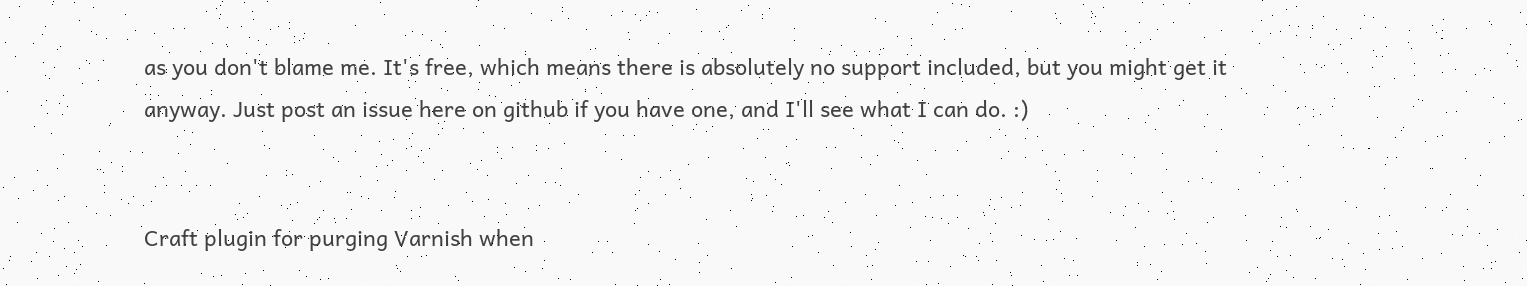as you don't blame me. It's free, which means there is absolutely no support included, but you might get it anyway. Just post an issue here on github if you have one, and I'll see what I can do. :)


Craft plugin for purging Varnish when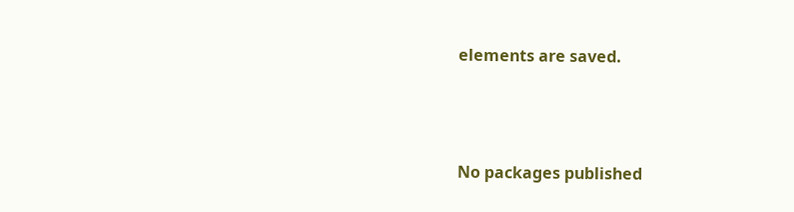elements are saved.





No packages published